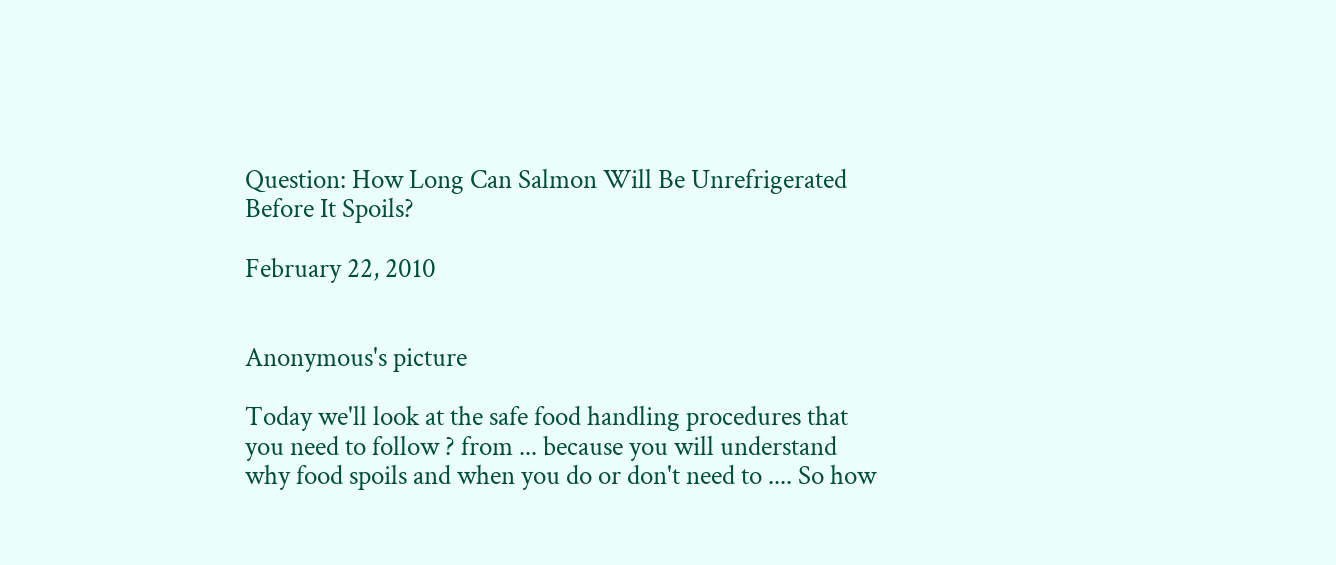Question: How Long Can Salmon Will Be Unrefrigerated Before It Spoils?

February 22, 2010


Anonymous's picture

Today we'll look at the safe food handling procedures that you need to follow ? from ... because you will understand why food spoils and when you do or don't need to .... So how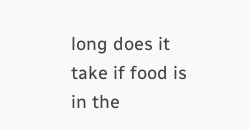long does it take if food is in the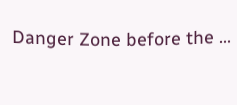Danger Zone before the ...